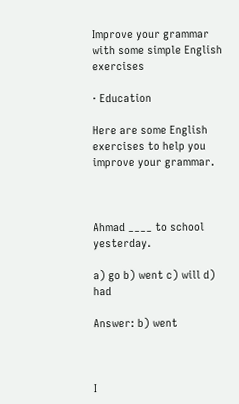Improve your grammar with some simple English exercises

· Education

Here are some English exercises to help you improve your grammar.



Ahmad ____ to school yesterday.

a) go b) went c) will d) had

Answer: b) went



I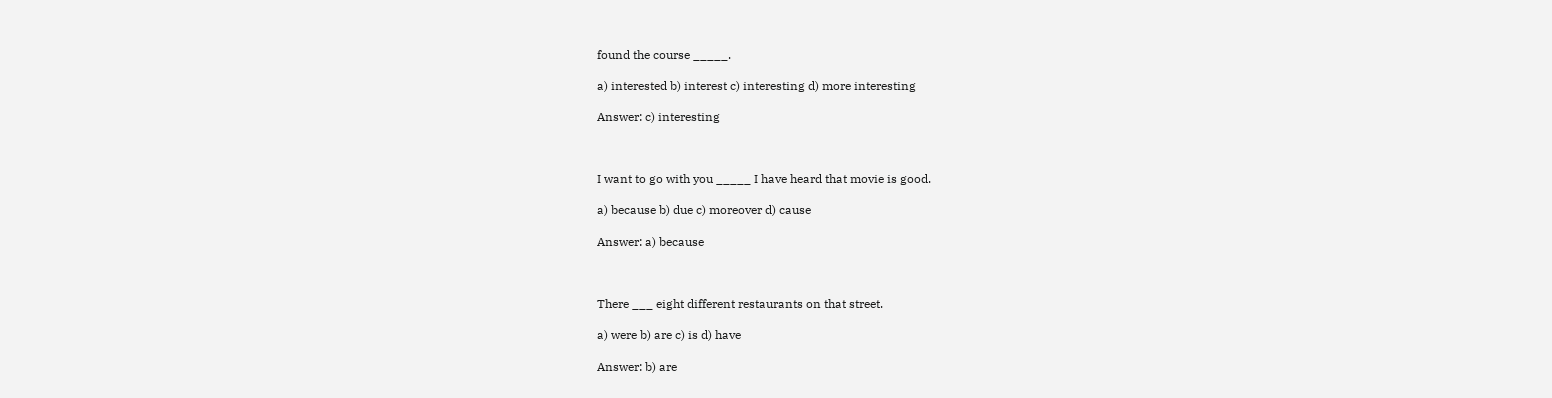found the course _____.

a) interested b) interest c) interesting d) more interesting

Answer: c) interesting



I want to go with you _____ I have heard that movie is good.

a) because b) due c) moreover d) cause

Answer: a) because



There ___ eight different restaurants on that street.

a) were b) are c) is d) have

Answer: b) are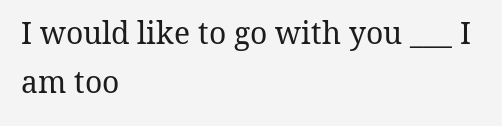I would like to go with you ___ I am too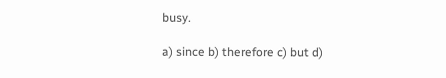busy.

a) since b) therefore c) but d)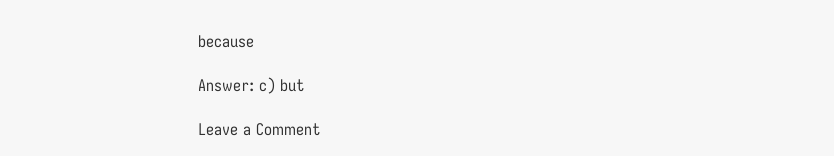because

Answer: c) but

Leave a Comment